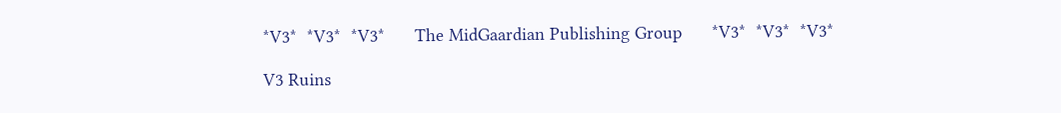*V3*  *V3*  *V3*      The MidGaardian Publishing Group      *V3*  *V3*  *V3*

V3 Ruins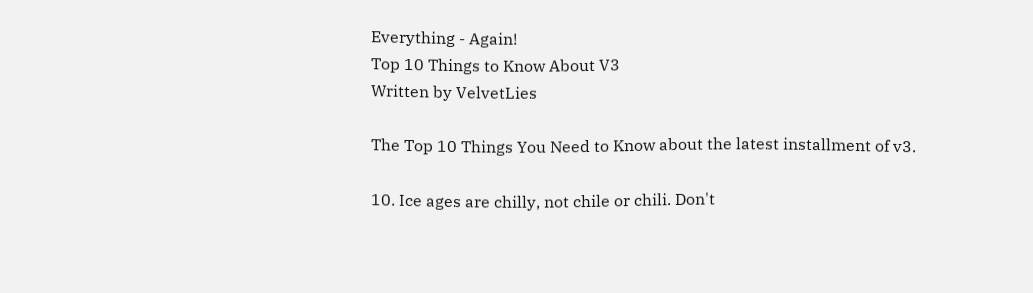Everything - Again!
Top 10 Things to Know About V3
Written by VelvetLies

The Top 10 Things You Need to Know about the latest installment of v3.

10. Ice ages are chilly, not chile or chili. Don't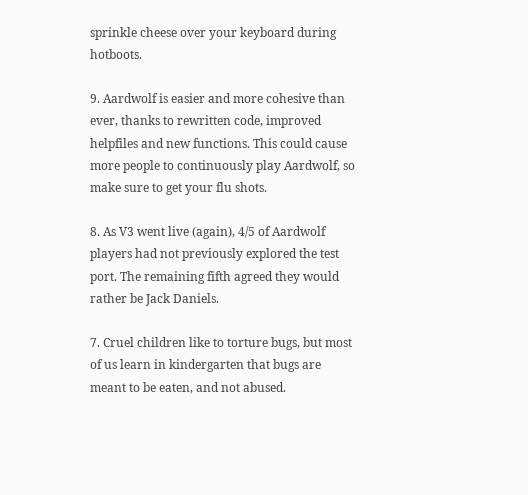sprinkle cheese over your keyboard during hotboots.

9. Aardwolf is easier and more cohesive than ever, thanks to rewritten code, improved helpfiles and new functions. This could cause more people to continuously play Aardwolf, so make sure to get your flu shots.

8. As V3 went live (again), 4/5 of Aardwolf players had not previously explored the test port. The remaining fifth agreed they would rather be Jack Daniels.

7. Cruel children like to torture bugs, but most of us learn in kindergarten that bugs are meant to be eaten, and not abused.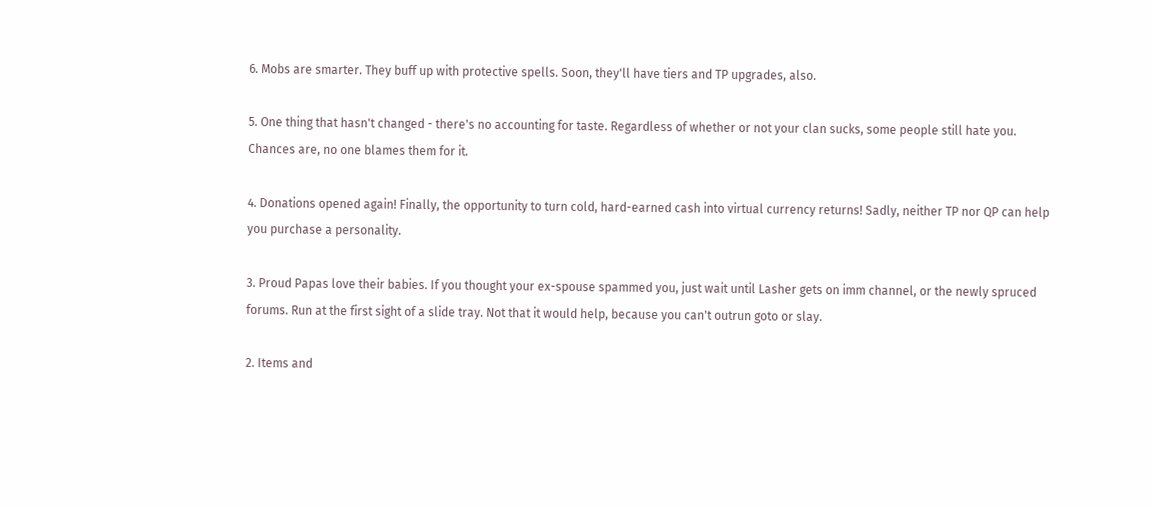6. Mobs are smarter. They buff up with protective spells. Soon, they'll have tiers and TP upgrades, also.

5. One thing that hasn't changed - there's no accounting for taste. Regardless of whether or not your clan sucks, some people still hate you. Chances are, no one blames them for it.

4. Donations opened again! Finally, the opportunity to turn cold, hard-earned cash into virtual currency returns! Sadly, neither TP nor QP can help you purchase a personality.

3. Proud Papas love their babies. If you thought your ex-spouse spammed you, just wait until Lasher gets on imm channel, or the newly spruced forums. Run at the first sight of a slide tray. Not that it would help, because you can't outrun goto or slay.

2. Items and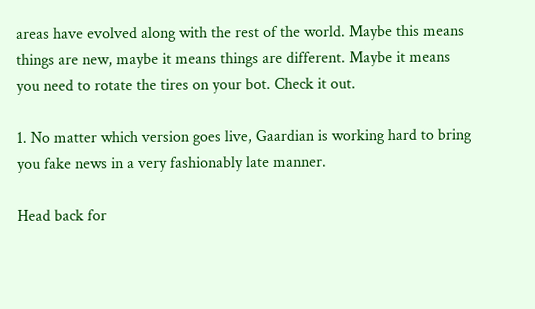areas have evolved along with the rest of the world. Maybe this means things are new, maybe it means things are different. Maybe it means you need to rotate the tires on your bot. Check it out.

1. No matter which version goes live, Gaardian is working hard to bring you fake news in a very fashionably late manner.

Head back for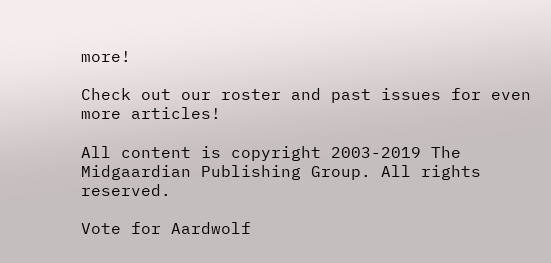more!

Check out our roster and past issues for even more articles!

All content is copyright 2003-2019 The Midgaardian Publishing Group. All rights reserved.

Vote for Aardwolf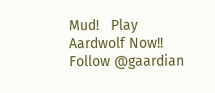Mud!   Play Aardwolf Now!!   Follow @gaardian